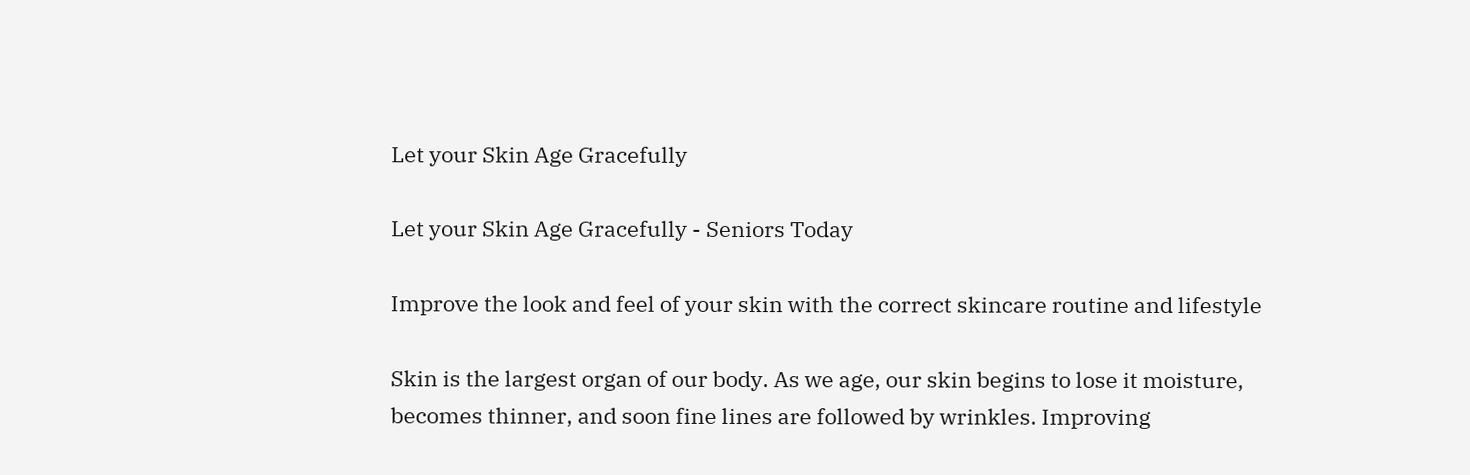Let your Skin Age Gracefully

Let your Skin Age Gracefully - Seniors Today

Improve the look and feel of your skin with the correct skincare routine and lifestyle

Skin is the largest organ of our body. As we age, our skin begins to lose it moisture, becomes thinner, and soon fine lines are followed by wrinkles. Improving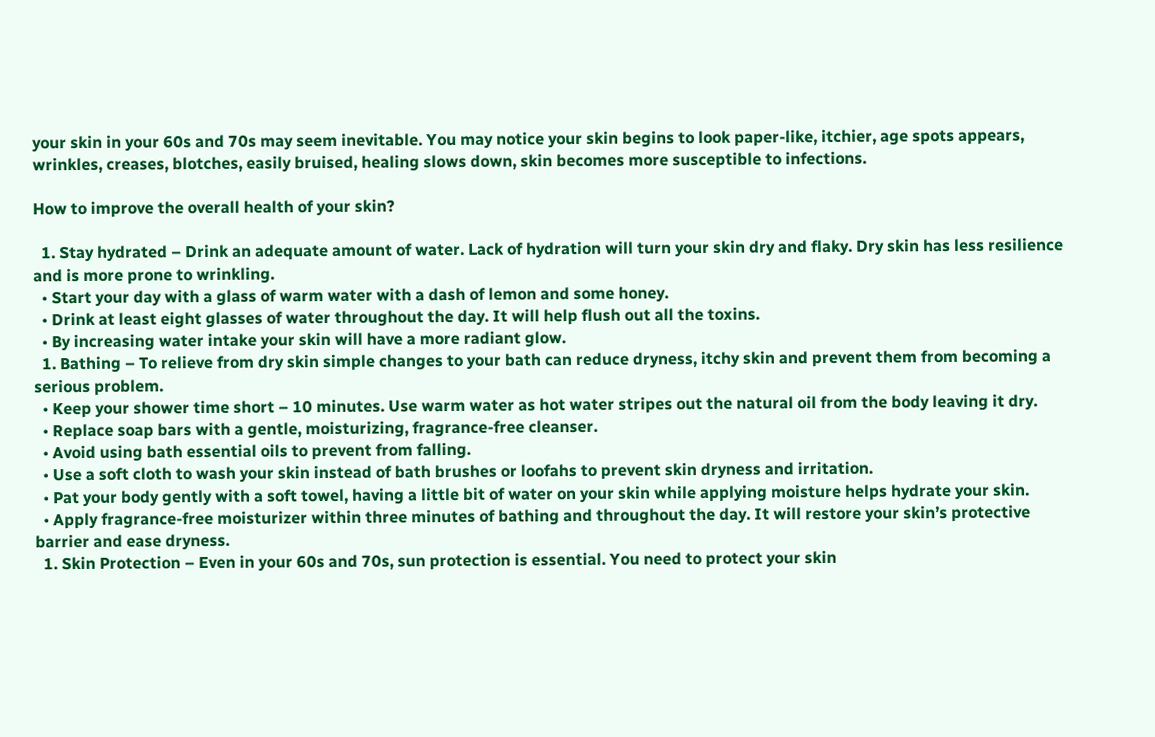your skin in your 60s and 70s may seem inevitable. You may notice your skin begins to look paper-like, itchier, age spots appears, wrinkles, creases, blotches, easily bruised, healing slows down, skin becomes more susceptible to infections.

How to improve the overall health of your skin?

  1. Stay hydrated – Drink an adequate amount of water. Lack of hydration will turn your skin dry and flaky. Dry skin has less resilience and is more prone to wrinkling.
  • Start your day with a glass of warm water with a dash of lemon and some honey.
  • Drink at least eight glasses of water throughout the day. It will help flush out all the toxins.
  • By increasing water intake your skin will have a more radiant glow.
  1. Bathing – To relieve from dry skin simple changes to your bath can reduce dryness, itchy skin and prevent them from becoming a serious problem.
  • Keep your shower time short – 10 minutes. Use warm water as hot water stripes out the natural oil from the body leaving it dry.
  • Replace soap bars with a gentle, moisturizing, fragrance-free cleanser.
  • Avoid using bath essential oils to prevent from falling.
  • Use a soft cloth to wash your skin instead of bath brushes or loofahs to prevent skin dryness and irritation.
  • Pat your body gently with a soft towel, having a little bit of water on your skin while applying moisture helps hydrate your skin.
  • Apply fragrance-free moisturizer within three minutes of bathing and throughout the day. It will restore your skin’s protective barrier and ease dryness.
  1. Skin Protection – Even in your 60s and 70s, sun protection is essential. You need to protect your skin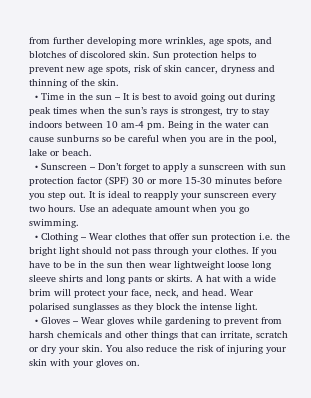from further developing more wrinkles, age spots, and blotches of discolored skin. Sun protection helps to prevent new age spots, risk of skin cancer, dryness and thinning of the skin.
  • Time in the sun – It is best to avoid going out during peak times when the sun’s rays is strongest, try to stay indoors between 10 am-4 pm. Being in the water can cause sunburns so be careful when you are in the pool, lake or beach.
  • Sunscreen – Don’t forget to apply a sunscreen with sun protection factor (SPF) 30 or more 15-30 minutes before you step out. It is ideal to reapply your sunscreen every two hours. Use an adequate amount when you go swimming.
  • Clothing – Wear clothes that offer sun protection i.e. the bright light should not pass through your clothes. If you have to be in the sun then wear lightweight loose long sleeve shirts and long pants or skirts. A hat with a wide brim will protect your face, neck, and head. Wear polarised sunglasses as they block the intense light.
  • Gloves – Wear gloves while gardening to prevent from harsh chemicals and other things that can irritate, scratch or dry your skin. You also reduce the risk of injuring your skin with your gloves on.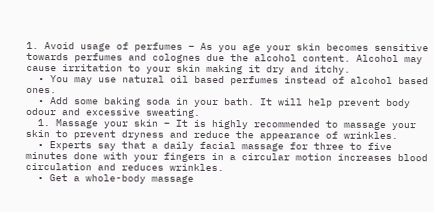1. Avoid usage of perfumes – As you age your skin becomes sensitive towards perfumes and colognes due the alcohol content. Alcohol may cause irritation to your skin making it dry and itchy.
  • You may use natural oil based perfumes instead of alcohol based ones.
  • Add some baking soda in your bath. It will help prevent body odour and excessive sweating.
  1. Massage your skin – It is highly recommended to massage your skin to prevent dryness and reduce the appearance of wrinkles.
  • Experts say that a daily facial massage for three to five minutes done with your fingers in a circular motion increases blood circulation and reduces wrinkles.
  • Get a whole-body massage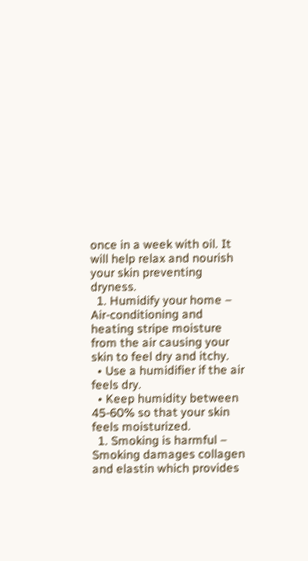once in a week with oil. It will help relax and nourish your skin preventing dryness.
  1. Humidify your home – Air-conditioning and heating stripe moisture from the air causing your skin to feel dry and itchy.
  • Use a humidifier if the air feels dry.
  • Keep humidity between 45-60% so that your skin feels moisturized.
  1. Smoking is harmful – Smoking damages collagen and elastin which provides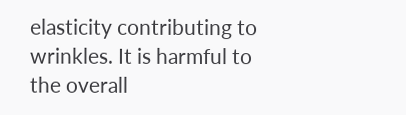elasticity contributing to wrinkles. It is harmful to the overall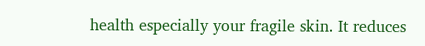health especially your fragile skin. It reduces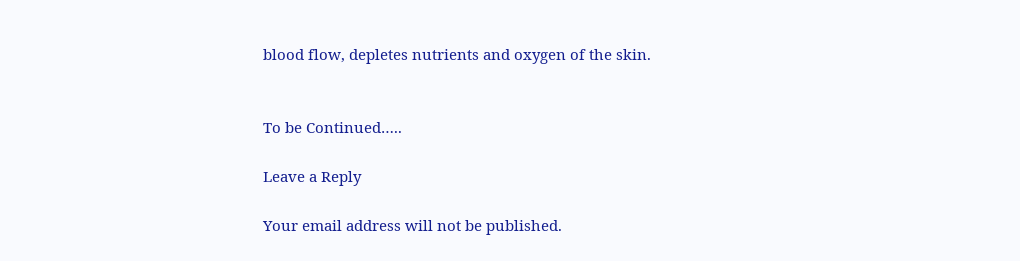blood flow, depletes nutrients and oxygen of the skin.


To be Continued…..

Leave a Reply

Your email address will not be published.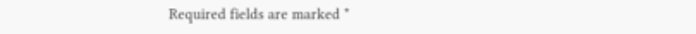Required fields are marked *